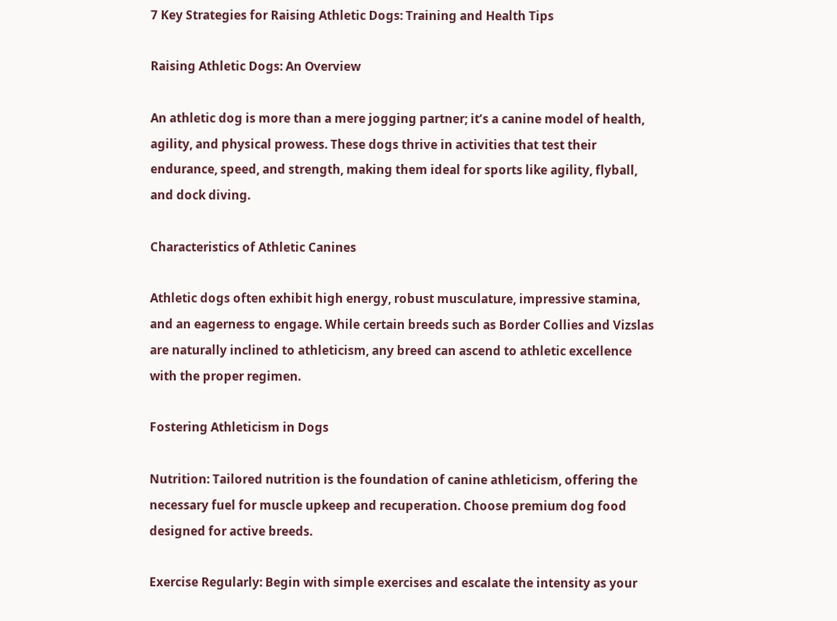7 Key Strategies for Raising Athletic Dogs: Training and Health Tips

Raising Athletic Dogs: An Overview

An athletic dog is more than a mere jogging partner; it’s a canine model of health, agility, and physical prowess. These dogs thrive in activities that test their endurance, speed, and strength, making them ideal for sports like agility, flyball, and dock diving.

Characteristics of Athletic Canines

Athletic dogs often exhibit high energy, robust musculature, impressive stamina, and an eagerness to engage. While certain breeds such as Border Collies and Vizslas are naturally inclined to athleticism, any breed can ascend to athletic excellence with the proper regimen.

Fostering Athleticism in Dogs

Nutrition: Tailored nutrition is the foundation of canine athleticism, offering the necessary fuel for muscle upkeep and recuperation. Choose premium dog food designed for active breeds.

Exercise Regularly: Begin with simple exercises and escalate the intensity as your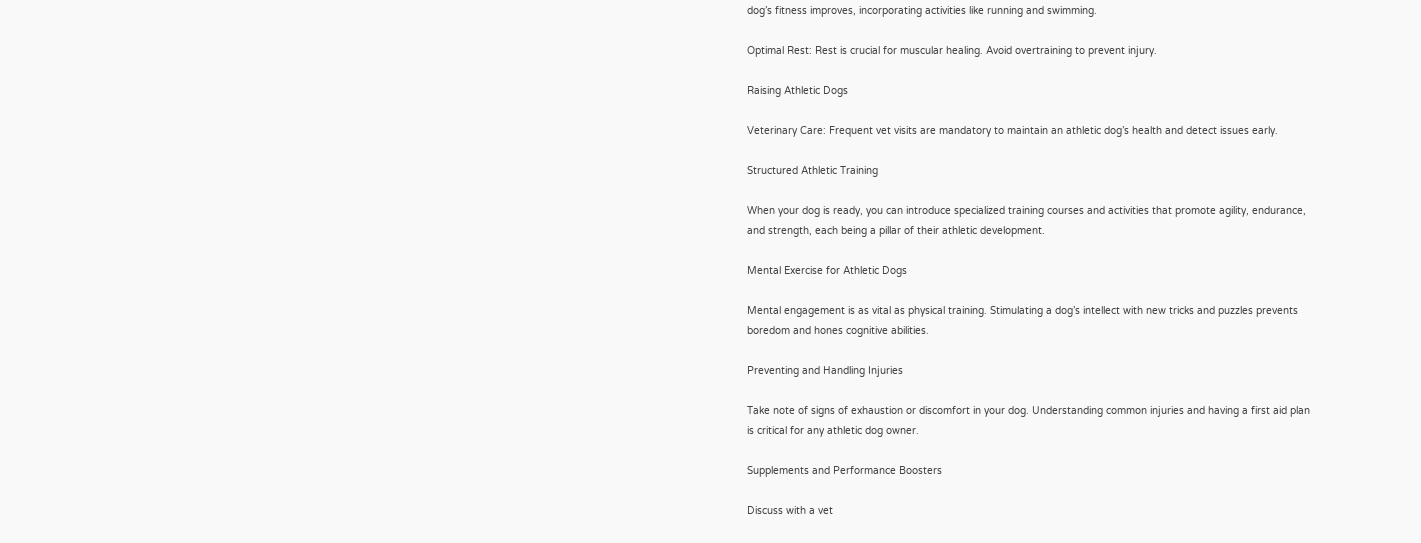dog’s fitness improves, incorporating activities like running and swimming.

Optimal Rest: Rest is crucial for muscular healing. Avoid overtraining to prevent injury.

Raising Athletic Dogs

Veterinary Care: Frequent vet visits are mandatory to maintain an athletic dog’s health and detect issues early.

Structured Athletic Training

When your dog is ready, you can introduce specialized training courses and activities that promote agility, endurance, and strength, each being a pillar of their athletic development.

Mental Exercise for Athletic Dogs

Mental engagement is as vital as physical training. Stimulating a dog’s intellect with new tricks and puzzles prevents boredom and hones cognitive abilities.

Preventing and Handling Injuries

Take note of signs of exhaustion or discomfort in your dog. Understanding common injuries and having a first aid plan is critical for any athletic dog owner.

Supplements and Performance Boosters

Discuss with a vet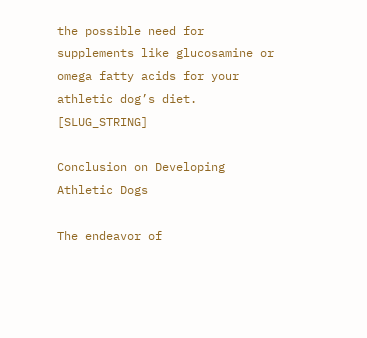the possible need for supplements like glucosamine or omega fatty acids for your athletic dog’s diet. [SLUG_STRING]

Conclusion on Developing Athletic Dogs

The endeavor of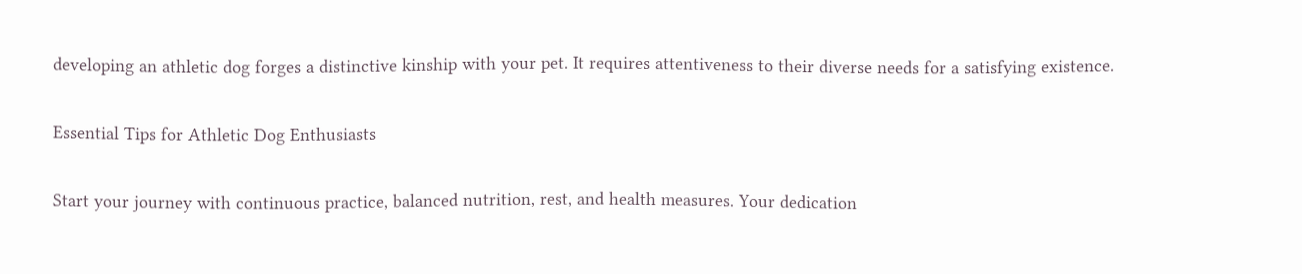developing an athletic dog forges a distinctive kinship with your pet. It requires attentiveness to their diverse needs for a satisfying existence.

Essential Tips for Athletic Dog Enthusiasts

Start your journey with continuous practice, balanced nutrition, rest, and health measures. Your dedication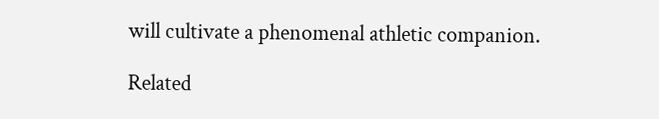will cultivate a phenomenal athletic companion.

Related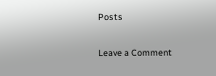Posts

Leave a Comment